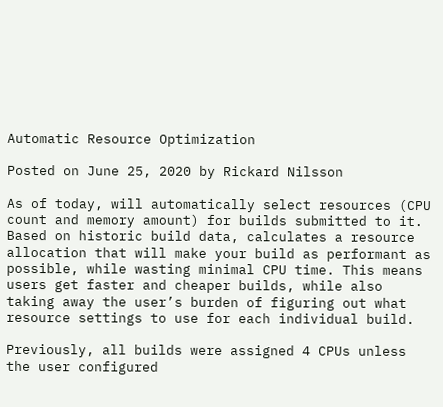Automatic Resource Optimization

Posted on June 25, 2020 by Rickard Nilsson

As of today, will automatically select resources (CPU count and memory amount) for builds submitted to it. Based on historic build data, calculates a resource allocation that will make your build as performant as possible, while wasting minimal CPU time. This means users get faster and cheaper builds, while also taking away the user’s burden of figuring out what resource settings to use for each individual build.

Previously, all builds were assigned 4 CPUs unless the user configured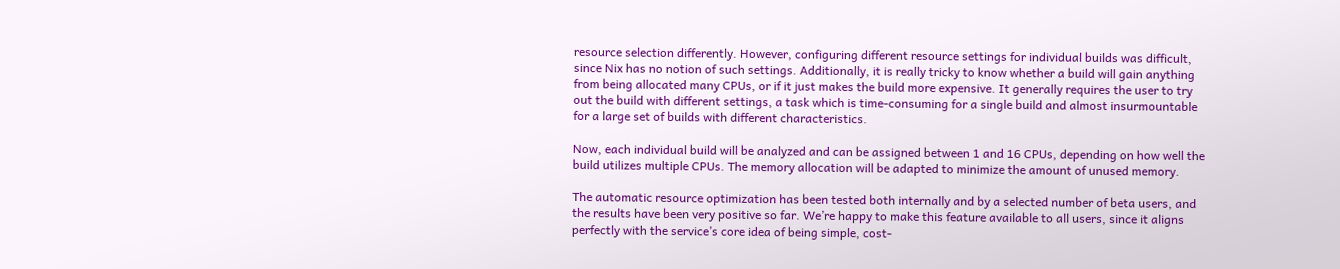resource selection differently. However, configuring different resource settings for individual builds was difficult, since Nix has no notion of such settings. Additionally, it is really tricky to know whether a build will gain anything from being allocated many CPUs, or if it just makes the build more expensive. It generally requires the user to try out the build with different settings, a task which is time-consuming for a single build and almost insurmountable for a large set of builds with different characteristics.

Now, each individual build will be analyzed and can be assigned between 1 and 16 CPUs, depending on how well the build utilizes multiple CPUs. The memory allocation will be adapted to minimize the amount of unused memory.

The automatic resource optimization has been tested both internally and by a selected number of beta users, and the results have been very positive so far. We’re happy to make this feature available to all users, since it aligns perfectly with the service’s core idea of being simple, cost-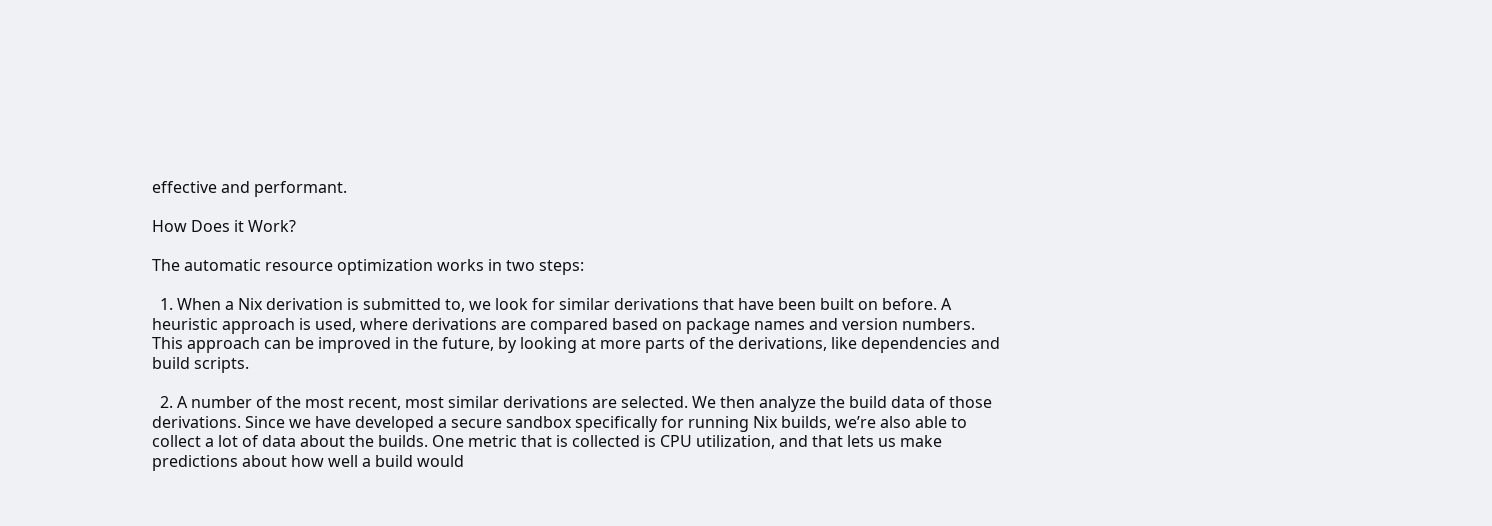effective and performant.

How Does it Work?

The automatic resource optimization works in two steps:

  1. When a Nix derivation is submitted to, we look for similar derivations that have been built on before. A heuristic approach is used, where derivations are compared based on package names and version numbers. This approach can be improved in the future, by looking at more parts of the derivations, like dependencies and build scripts.

  2. A number of the most recent, most similar derivations are selected. We then analyze the build data of those derivations. Since we have developed a secure sandbox specifically for running Nix builds, we’re also able to collect a lot of data about the builds. One metric that is collected is CPU utilization, and that lets us make predictions about how well a build would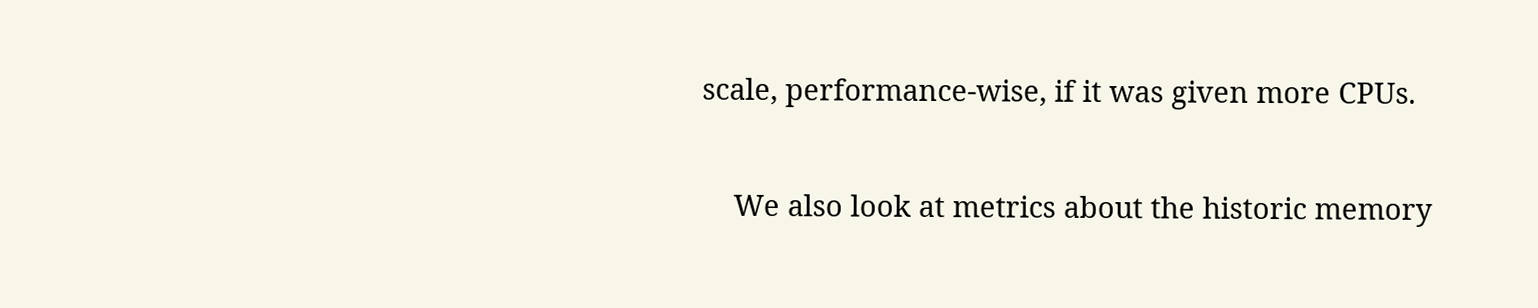scale, performance-wise, if it was given more CPUs.

    We also look at metrics about the historic memory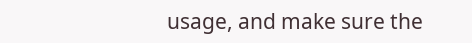usage, and make sure the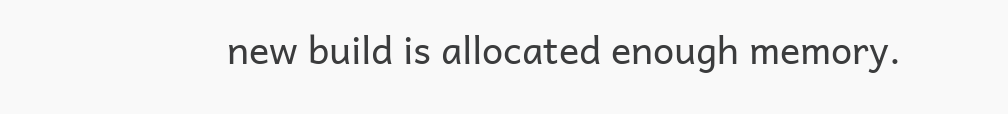new build is allocated enough memory.